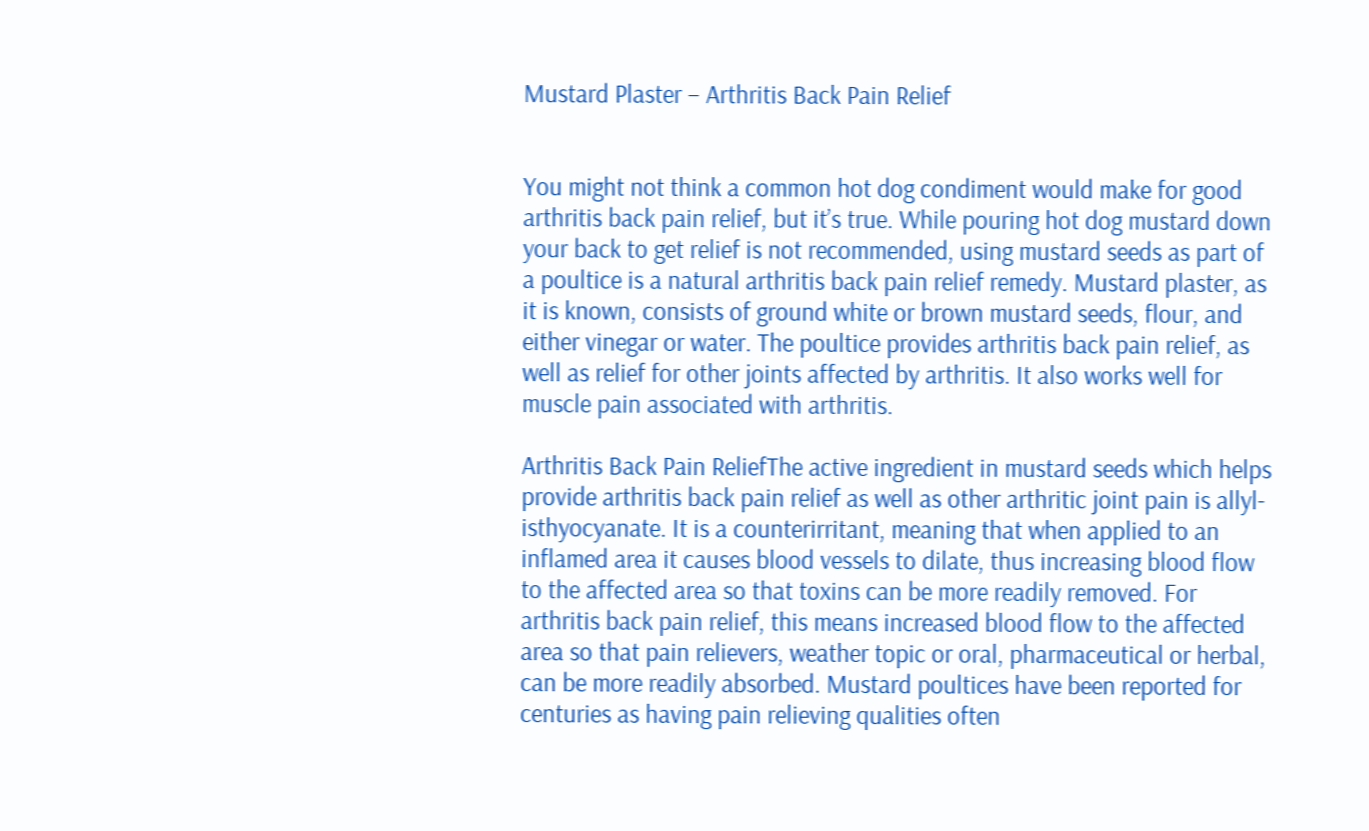Mustard Plaster – Arthritis Back Pain Relief


You might not think a common hot dog condiment would make for good arthritis back pain relief, but it’s true. While pouring hot dog mustard down your back to get relief is not recommended, using mustard seeds as part of a poultice is a natural arthritis back pain relief remedy. Mustard plaster, as it is known, consists of ground white or brown mustard seeds, flour, and either vinegar or water. The poultice provides arthritis back pain relief, as well as relief for other joints affected by arthritis. It also works well for muscle pain associated with arthritis.

Arthritis Back Pain ReliefThe active ingredient in mustard seeds which helps provide arthritis back pain relief as well as other arthritic joint pain is allyl-isthyocyanate. It is a counterirritant, meaning that when applied to an inflamed area it causes blood vessels to dilate, thus increasing blood flow to the affected area so that toxins can be more readily removed. For arthritis back pain relief, this means increased blood flow to the affected area so that pain relievers, weather topic or oral, pharmaceutical or herbal, can be more readily absorbed. Mustard poultices have been reported for centuries as having pain relieving qualities often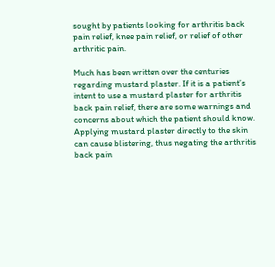sought by patients looking for arthritis back pain relief, knee pain relief, or relief of other arthritic pain.

Much has been written over the centuries regarding mustard plaster. If it is a patient’s intent to use a mustard plaster for arthritis back pain relief, there are some warnings and concerns about which the patient should know. Applying mustard plaster directly to the skin can cause blistering, thus negating the arthritis back pain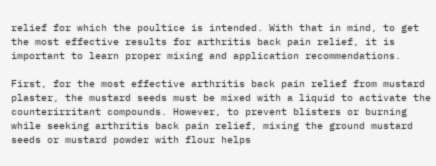relief for which the poultice is intended. With that in mind, to get the most effective results for arthritis back pain relief, it is important to learn proper mixing and application recommendations.

First, for the most effective arthritis back pain relief from mustard plaster, the mustard seeds must be mixed with a liquid to activate the counterirritant compounds. However, to prevent blisters or burning while seeking arthritis back pain relief, mixing the ground mustard seeds or mustard powder with flour helps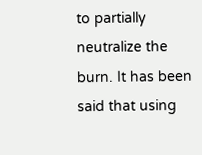to partially neutralize the burn. It has been said that using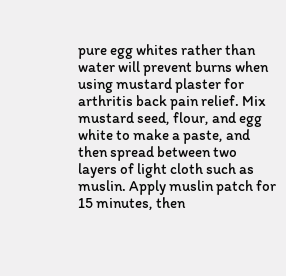pure egg whites rather than water will prevent burns when using mustard plaster for arthritis back pain relief. Mix mustard seed, flour, and egg white to make a paste, and then spread between two layers of light cloth such as muslin. Apply muslin patch for 15 minutes, then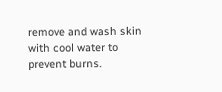remove and wash skin with cool water to prevent burns.